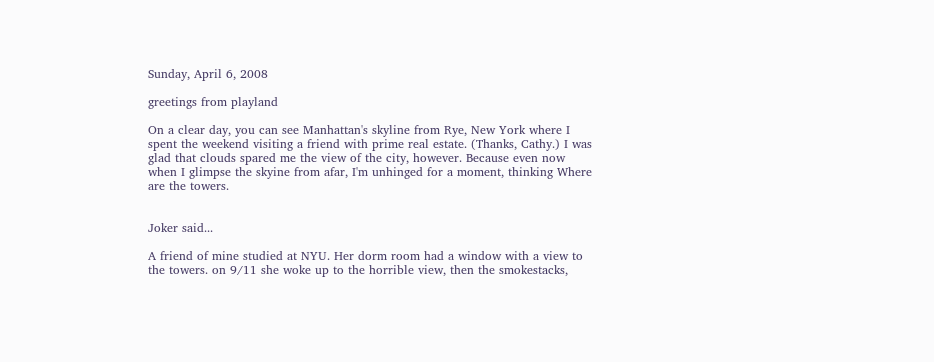Sunday, April 6, 2008

greetings from playland

On a clear day, you can see Manhattan's skyline from Rye, New York where I spent the weekend visiting a friend with prime real estate. (Thanks, Cathy.) I was glad that clouds spared me the view of the city, however. Because even now when I glimpse the skyine from afar, I'm unhinged for a moment, thinking Where are the towers.


Joker said...

A friend of mine studied at NYU. Her dorm room had a window with a view to the towers. on 9/11 she woke up to the horrible view, then the smokestacks,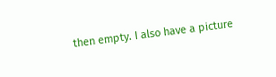then empty. I also have a picture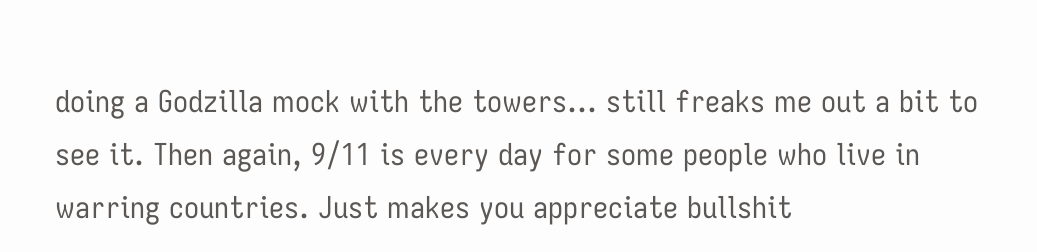doing a Godzilla mock with the towers... still freaks me out a bit to see it. Then again, 9/11 is every day for some people who live in warring countries. Just makes you appreciate bullshit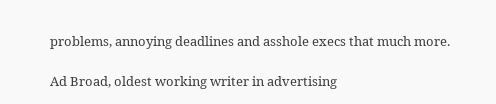problems, annoying deadlines and asshole execs that much more.

Ad Broad, oldest working writer in advertising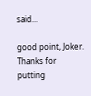said...

good point, Joker. Thanks for putting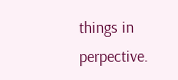things in perpective.